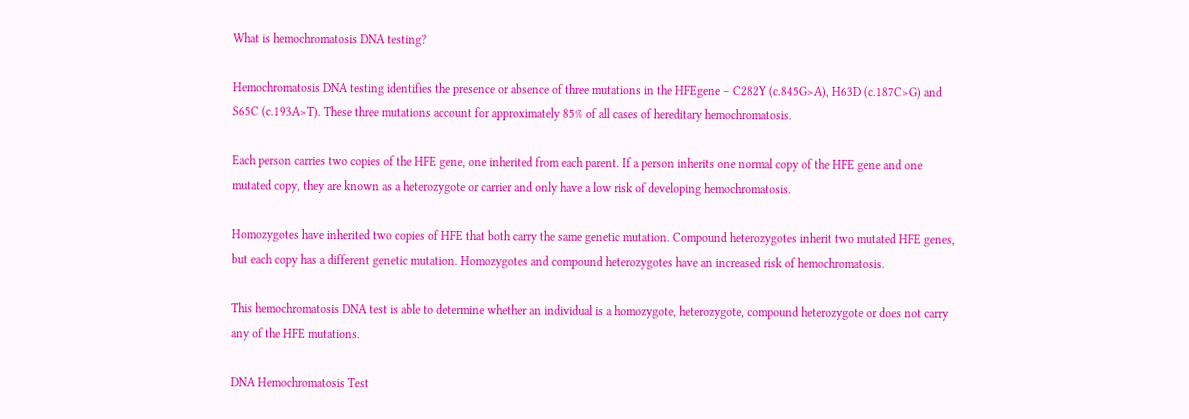What is hemochromatosis DNA testing?

Hemochromatosis DNA testing identifies the presence or absence of three mutations in the HFEgene – C282Y (c.845G>A), H63D (c.187C>G) and S65C (c.193A>T). These three mutations account for approximately 85% of all cases of hereditary hemochromatosis.

Each person carries two copies of the HFE gene, one inherited from each parent. If a person inherits one normal copy of the HFE gene and one mutated copy, they are known as a heterozygote or carrier and only have a low risk of developing hemochromatosis.

Homozygotes have inherited two copies of HFE that both carry the same genetic mutation. Compound heterozygotes inherit two mutated HFE genes, but each copy has a different genetic mutation. Homozygotes and compound heterozygotes have an increased risk of hemochromatosis.

This hemochromatosis DNA test is able to determine whether an individual is a homozygote, heterozygote, compound heterozygote or does not carry any of the HFE mutations.

DNA Hemochromatosis Test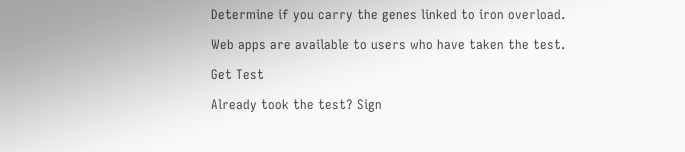Determine if you carry the genes linked to iron overload.

Web apps are available to users who have taken the test.

Get Test

Already took the test? Sign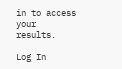in to access your results.

Log In